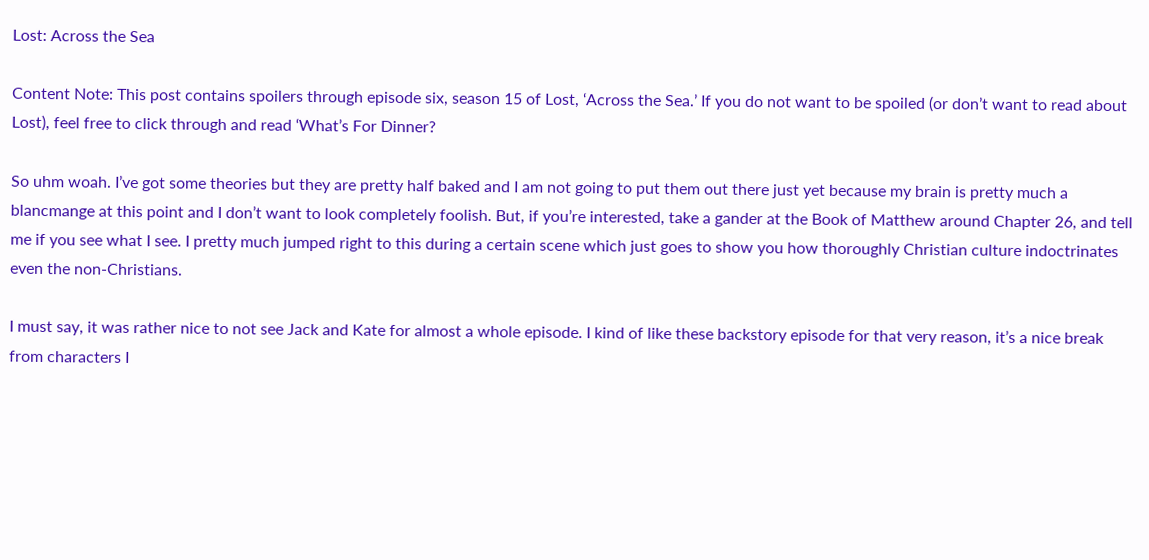Lost: Across the Sea

Content Note: This post contains spoilers through episode six, season 15 of Lost, ‘Across the Sea.’ If you do not want to be spoiled (or don’t want to read about Lost), feel free to click through and read ‘What’s For Dinner?

So uhm woah. I’ve got some theories but they are pretty half baked and I am not going to put them out there just yet because my brain is pretty much a blancmange at this point and I don’t want to look completely foolish. But, if you’re interested, take a gander at the Book of Matthew around Chapter 26, and tell me if you see what I see. I pretty much jumped right to this during a certain scene which just goes to show you how thoroughly Christian culture indoctrinates even the non-Christians.

I must say, it was rather nice to not see Jack and Kate for almost a whole episode. I kind of like these backstory episode for that very reason, it’s a nice break from characters I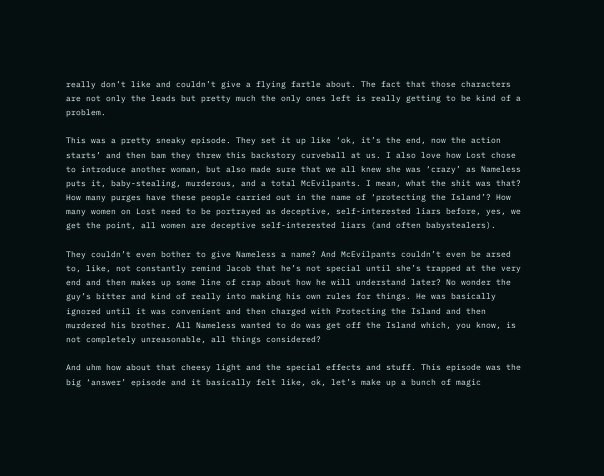really don’t like and couldn’t give a flying fartle about. The fact that those characters are not only the leads but pretty much the only ones left is really getting to be kind of a problem.

This was a pretty sneaky episode. They set it up like ‘ok, it’s the end, now the action starts’ and then bam they threw this backstory curveball at us. I also love how Lost chose to introduce another woman, but also made sure that we all knew she was ‘crazy’ as Nameless puts it, baby-stealing, murderous, and a total McEvilpants. I mean, what the shit was that? How many purges have these people carried out in the name of ‘protecting the Island’? How many women on Lost need to be portrayed as deceptive, self-interested liars before, yes, we get the point, all women are deceptive self-interested liars (and often babystealers).

They couldn’t even bother to give Nameless a name? And McEvilpants couldn’t even be arsed to, like, not constantly remind Jacob that he’s not special until she’s trapped at the very end and then makes up some line of crap about how he will understand later? No wonder the guy’s bitter and kind of really into making his own rules for things. He was basically ignored until it was convenient and then charged with Protecting the Island and then murdered his brother. All Nameless wanted to do was get off the Island which, you know, is not completely unreasonable, all things considered?

And uhm how about that cheesy light and the special effects and stuff. This episode was the big ‘answer’ episode and it basically felt like, ok, let’s make up a bunch of magic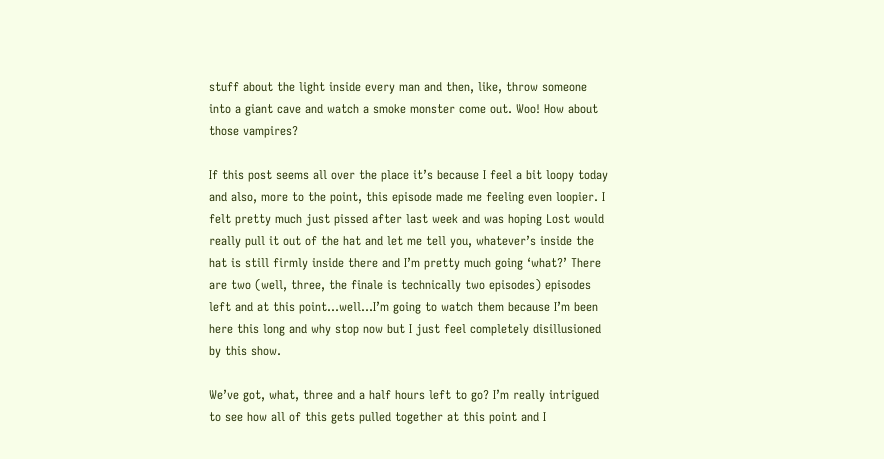stuff about the light inside every man and then, like, throw someone into a giant cave and watch a smoke monster come out. Woo! How about those vampires?

If this post seems all over the place it’s because I feel a bit loopy today and also, more to the point, this episode made me feeling even loopier. I felt pretty much just pissed after last week and was hoping Lost would really pull it out of the hat and let me tell you, whatever’s inside the hat is still firmly inside there and I’m pretty much going ‘what?’ There are two (well, three, the finale is technically two episodes) episodes left and at this point…well…I’m going to watch them because I’m been here this long and why stop now but I just feel completely disillusioned by this show.

We’ve got, what, three and a half hours left to go? I’m really intrigued to see how all of this gets pulled together at this point and I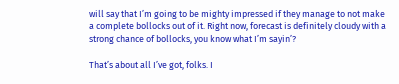will say that I’m going to be mighty impressed if they manage to not make a complete bollocks out of it. Right now, forecast is definitely cloudy with a strong chance of bollocks, you know what I’m sayin’?

That’s about all I’ve got, folks. I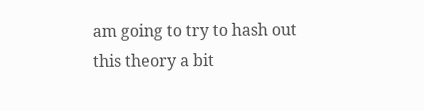am going to try to hash out this theory a bit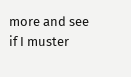more and see if I muster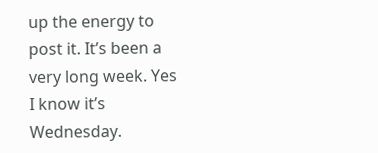up the energy to post it. It’s been a very long week. Yes I know it’s Wednesday.